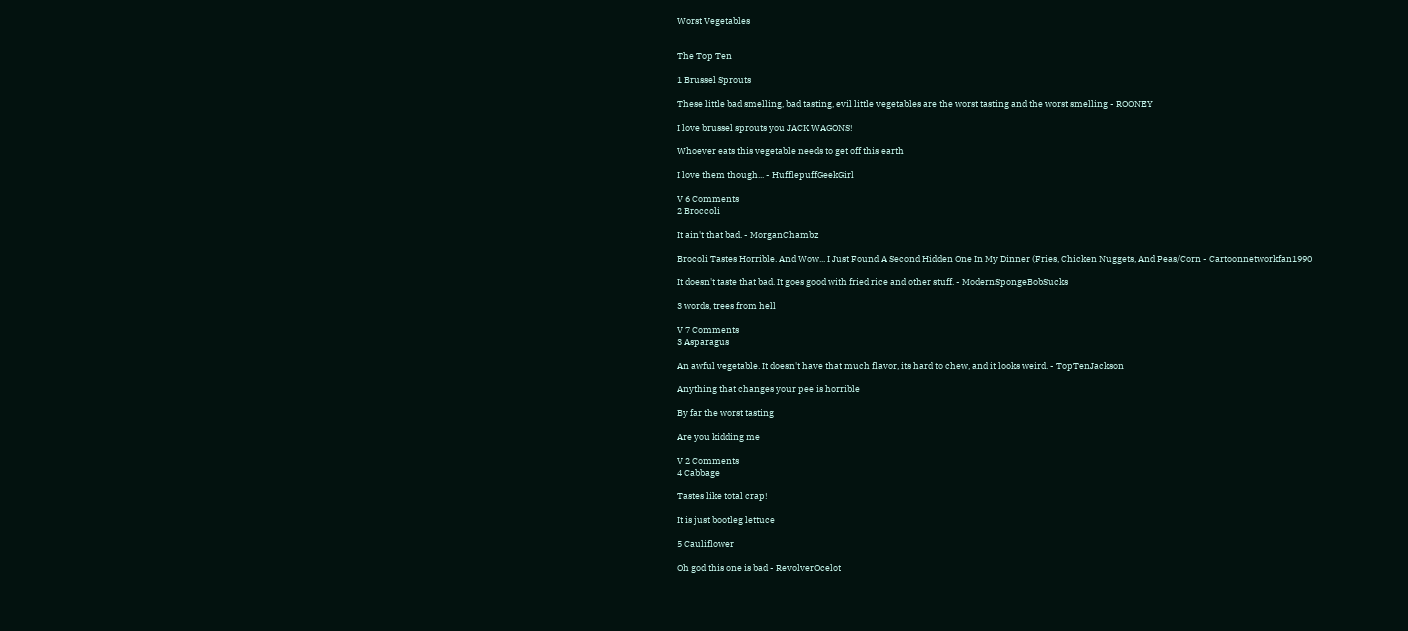Worst Vegetables


The Top Ten

1 Brussel Sprouts

These little bad smelling, bad tasting, evil little vegetables are the worst tasting and the worst smelling - ROONEY

I love brussel sprouts you JACK WAGONS!

Whoever eats this vegetable needs to get off this earth

I love them though... - HufflepuffGeekGirl

V 6 Comments
2 Broccoli

It ain't that bad. - MorganChambz

Brocoli Tastes Horrible. And Wow... I Just Found A Second Hidden One In My Dinner (Fries, Chicken Nuggets, And Peas/Corn - Cartoonnetworkfan1990

It doesn't taste that bad. It goes good with fried rice and other stuff. - ModernSpongeBobSucks

3 words, trees from hell

V 7 Comments
3 Asparagus

An awful vegetable. It doesn't have that much flavor, its hard to chew, and it looks weird. - TopTenJackson

Anything that changes your pee is horrible

By far the worst tasting

Are you kidding me

V 2 Comments
4 Cabbage

Tastes like total crap!

It is just bootleg lettuce

5 Cauliflower

Oh god this one is bad - RevolverOcelot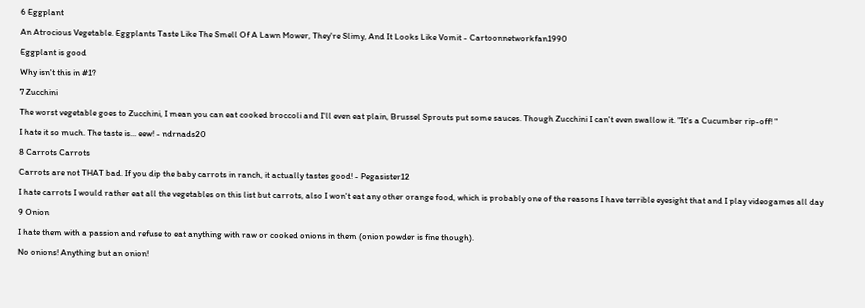6 Eggplant

An Atrocious Vegetable. Eggplants Taste Like The Smell Of A Lawn Mower, They're Slimy, And It Looks Like Vomit - Cartoonnetworkfan1990

Eggplant is good

Why isn't this in #1?

7 Zucchini

The worst vegetable goes to Zucchini, I mean you can eat cooked broccoli and I'll even eat plain, Brussel Sprouts put some sauces. Though Zucchini I can't even swallow it. "It's a Cucumber rip-off! "

I hate it so much. The taste is... eew! - ndrnads20

8 Carrots Carrots

Carrots are not THAT bad. If you dip the baby carrots in ranch, it actually tastes good! - Pegasister12

I hate carrots I would rather eat all the vegetables on this list but carrots, also I won't eat any other orange food, which is probably one of the reasons I have terrible eyesight that and I play videogames all day

9 Onion

I hate them with a passion and refuse to eat anything with raw or cooked onions in them (onion powder is fine though).

No onions! Anything but an onion!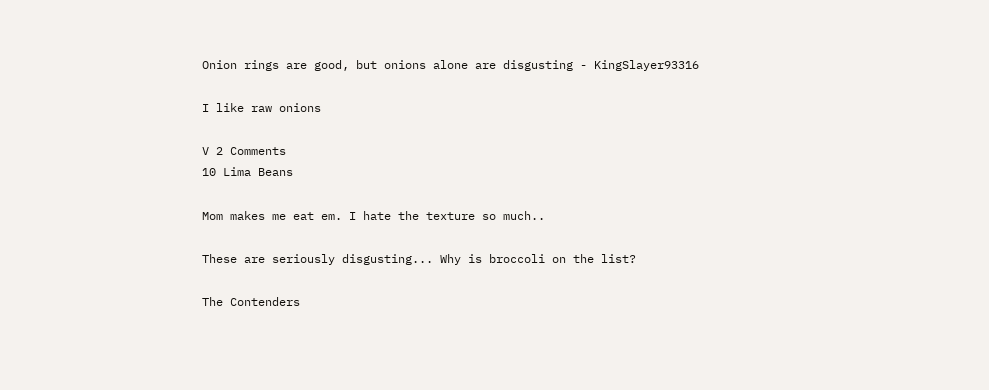Onion rings are good, but onions alone are disgusting - KingSlayer93316

I like raw onions

V 2 Comments
10 Lima Beans

Mom makes me eat em. I hate the texture so much..

These are seriously disgusting... Why is broccoli on the list?

The Contenders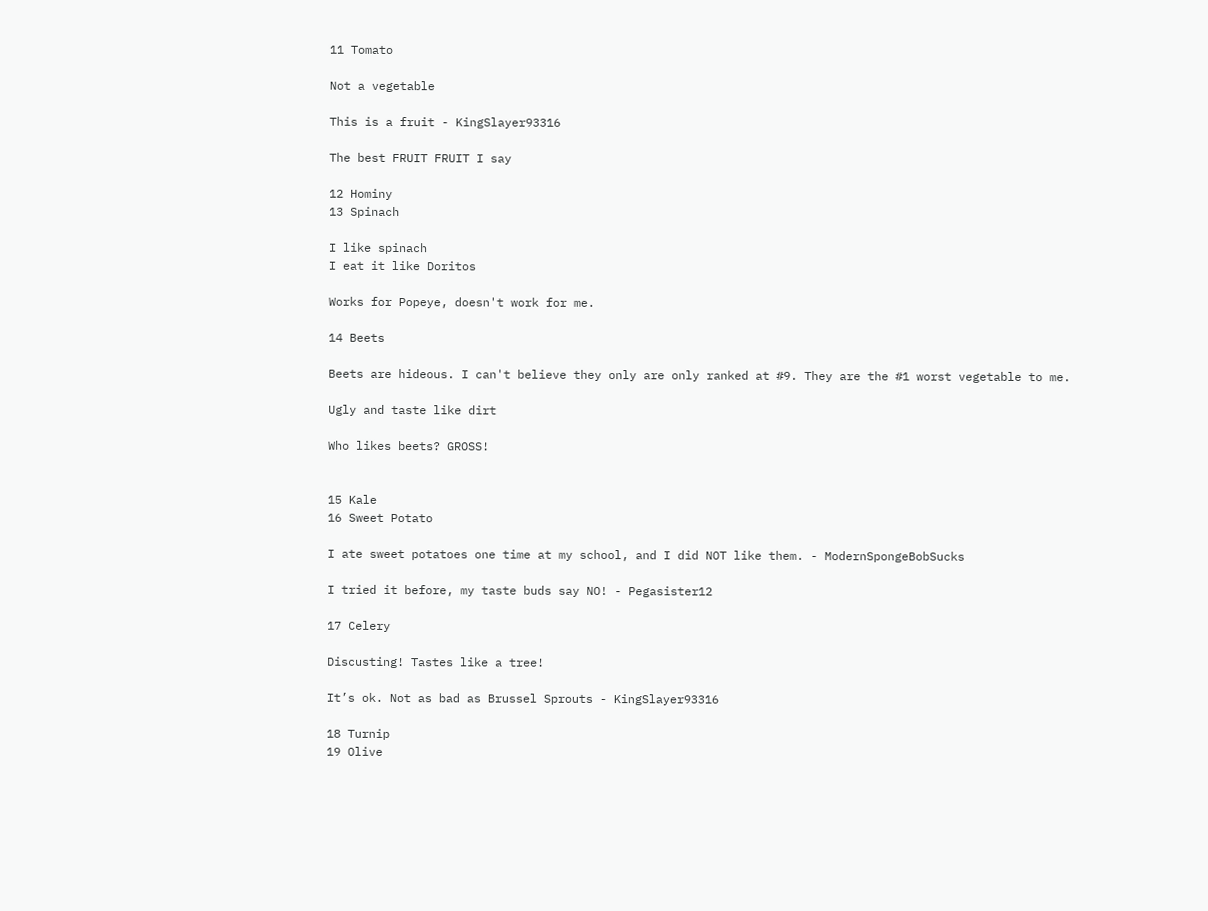11 Tomato

Not a vegetable

This is a fruit - KingSlayer93316

The best FRUIT FRUIT I say

12 Hominy
13 Spinach

I like spinach
I eat it like Doritos

Works for Popeye, doesn't work for me.

14 Beets

Beets are hideous. I can't believe they only are only ranked at #9. They are the #1 worst vegetable to me.

Ugly and taste like dirt

Who likes beets? GROSS!


15 Kale
16 Sweet Potato

I ate sweet potatoes one time at my school, and I did NOT like them. - ModernSpongeBobSucks

I tried it before, my taste buds say NO! - Pegasister12

17 Celery

Discusting! Tastes like a tree!

It’s ok. Not as bad as Brussel Sprouts - KingSlayer93316

18 Turnip
19 Olive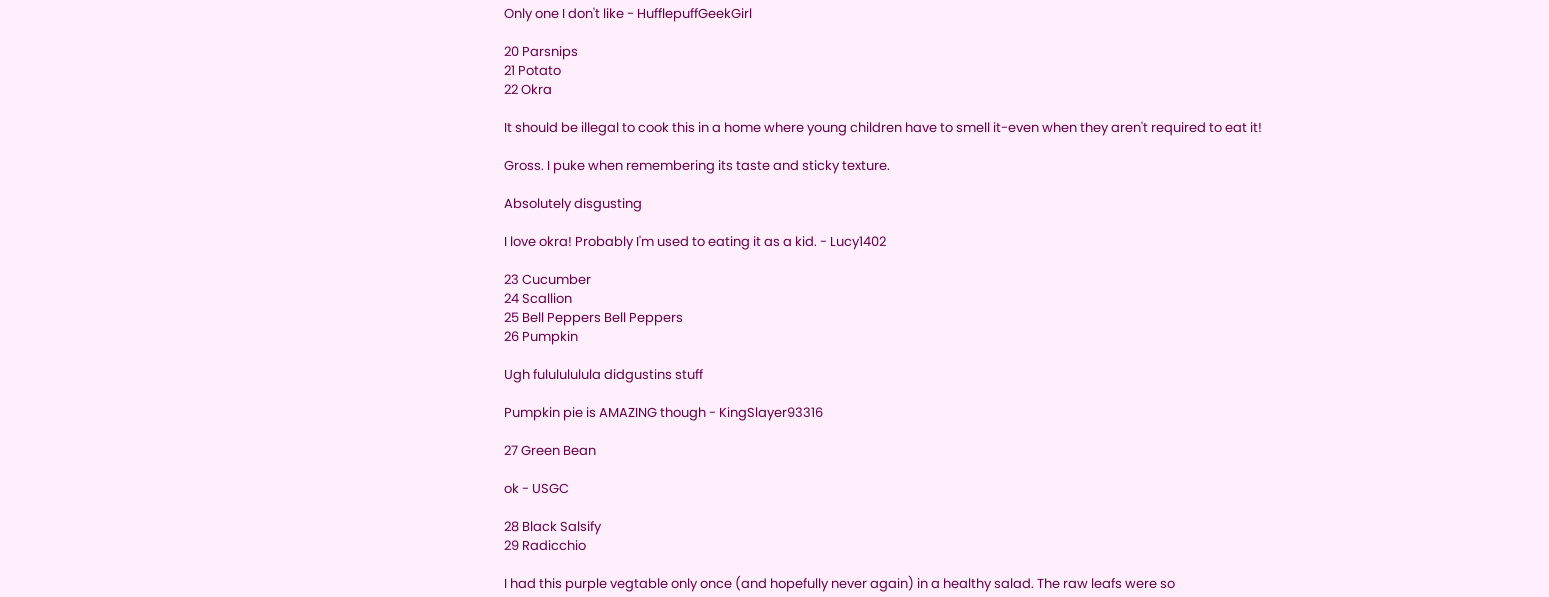Only one I don't like - HufflepuffGeekGirl

20 Parsnips
21 Potato
22 Okra

It should be illegal to cook this in a home where young children have to smell it-even when they aren't required to eat it!

Gross. I puke when remembering its taste and sticky texture.

Absolutely disgusting

I love okra! Probably I'm used to eating it as a kid. - Lucy1402

23 Cucumber
24 Scallion
25 Bell Peppers Bell Peppers
26 Pumpkin

Ugh fululululula didgustins stuff

Pumpkin pie is AMAZING though - KingSlayer93316

27 Green Bean

ok - USGC

28 Black Salsify
29 Radicchio

I had this purple vegtable only once (and hopefully never again) in a healthy salad. The raw leafs were so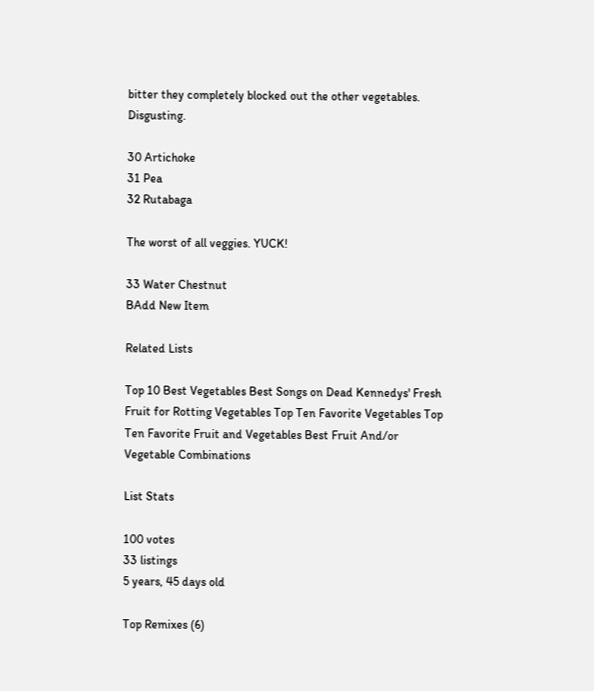bitter they completely blocked out the other vegetables. Disgusting.

30 Artichoke
31 Pea
32 Rutabaga

The worst of all veggies. YUCK!

33 Water Chestnut
BAdd New Item

Related Lists

Top 10 Best Vegetables Best Songs on Dead Kennedys' Fresh Fruit for Rotting Vegetables Top Ten Favorite Vegetables Top Ten Favorite Fruit and Vegetables Best Fruit And/or Vegetable Combinations

List Stats

100 votes
33 listings
5 years, 45 days old

Top Remixes (6)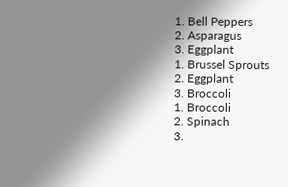1. Bell Peppers
2. Asparagus
3. Eggplant
1. Brussel Sprouts
2. Eggplant
3. Broccoli
1. Broccoli
2. Spinach
3.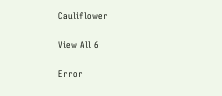Cauliflower

View All 6

Error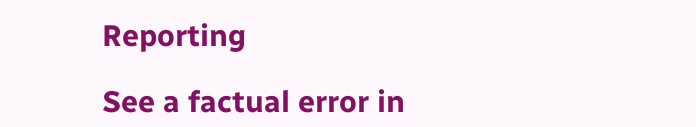Reporting

See a factual error in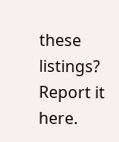these listings? Report it here.